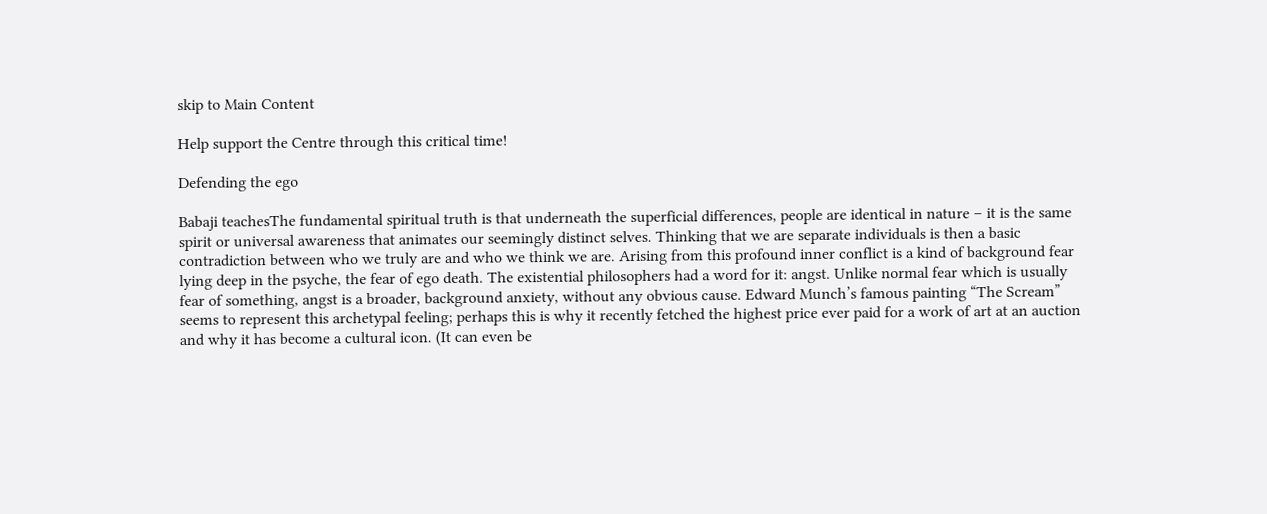skip to Main Content

Help support the Centre through this critical time!

Defending the ego

Babaji teachesThe fundamental spiritual truth is that underneath the superficial differences, people are identical in nature – it is the same spirit or universal awareness that animates our seemingly distinct selves. Thinking that we are separate individuals is then a basic contradiction between who we truly are and who we think we are. Arising from this profound inner conflict is a kind of background fear lying deep in the psyche, the fear of ego death. The existential philosophers had a word for it: angst. Unlike normal fear which is usually fear of something, angst is a broader, background anxiety, without any obvious cause. Edward Munch’s famous painting “The Scream” seems to represent this archetypal feeling; perhaps this is why it recently fetched the highest price ever paid for a work of art at an auction and why it has become a cultural icon. (It can even be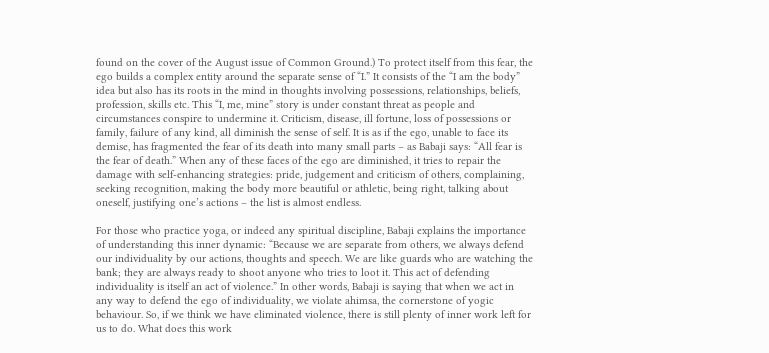found on the cover of the August issue of Common Ground.) To protect itself from this fear, the ego builds a complex entity around the separate sense of “I.” It consists of the “I am the body” idea but also has its roots in the mind in thoughts involving possessions, relationships, beliefs, profession, skills etc. This “I, me, mine” story is under constant threat as people and circumstances conspire to undermine it. Criticism, disease, ill fortune, loss of possessions or family, failure of any kind, all diminish the sense of self. It is as if the ego, unable to face its demise, has fragmented the fear of its death into many small parts – as Babaji says: “All fear is the fear of death.” When any of these faces of the ego are diminished, it tries to repair the damage with self-enhancing strategies: pride, judgement and criticism of others, complaining, seeking recognition, making the body more beautiful or athletic, being right, talking about oneself, justifying one’s actions – the list is almost endless.

For those who practice yoga, or indeed any spiritual discipline, Babaji explains the importance of understanding this inner dynamic: “Because we are separate from others, we always defend our individuality by our actions, thoughts and speech. We are like guards who are watching the bank; they are always ready to shoot anyone who tries to loot it. This act of defending individuality is itself an act of violence.” In other words, Babaji is saying that when we act in any way to defend the ego of individuality, we violate ahimsa, the cornerstone of yogic behaviour. So, if we think we have eliminated violence, there is still plenty of inner work left for us to do. What does this work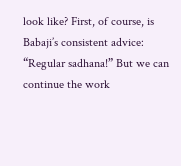look like? First, of course, is Babaji’s consistent advice: “Regular sadhana!” But we can continue the work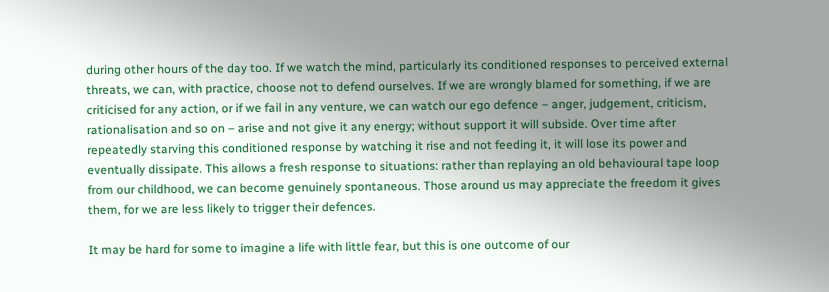during other hours of the day too. If we watch the mind, particularly its conditioned responses to perceived external threats, we can, with practice, choose not to defend ourselves. If we are wrongly blamed for something, if we are criticised for any action, or if we fail in any venture, we can watch our ego defence – anger, judgement, criticism, rationalisation and so on – arise and not give it any energy; without support it will subside. Over time after repeatedly starving this conditioned response by watching it rise and not feeding it, it will lose its power and eventually dissipate. This allows a fresh response to situations: rather than replaying an old behavioural tape loop from our childhood, we can become genuinely spontaneous. Those around us may appreciate the freedom it gives them, for we are less likely to trigger their defences.

It may be hard for some to imagine a life with little fear, but this is one outcome of our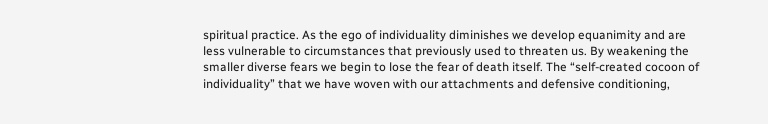spiritual practice. As the ego of individuality diminishes we develop equanimity and are less vulnerable to circumstances that previously used to threaten us. By weakening the smaller diverse fears we begin to lose the fear of death itself. The “self-created cocoon of individuality” that we have woven with our attachments and defensive conditioning,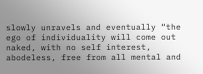slowly unravels and eventually “the ego of individuality will come out naked, with no self interest, abodeless, free from all mental and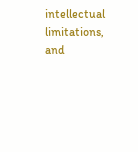intellectual limitations, and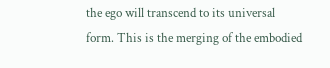the ego will transcend to its universal form. This is the merging of the embodied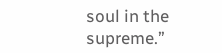soul in the supreme.”